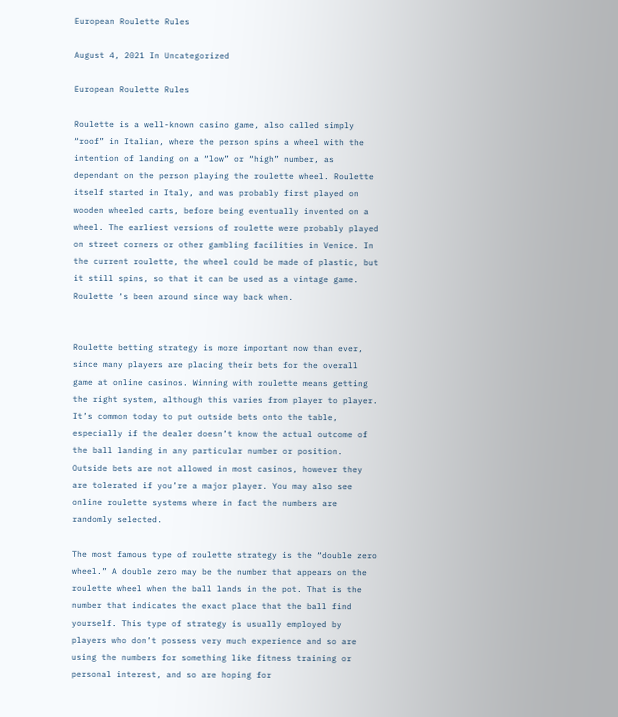European Roulette Rules

August 4, 2021 In Uncategorized

European Roulette Rules

Roulette is a well-known casino game, also called simply “roof” in Italian, where the person spins a wheel with the intention of landing on a “low” or “high” number, as dependant on the person playing the roulette wheel. Roulette itself started in Italy, and was probably first played on wooden wheeled carts, before being eventually invented on a wheel. The earliest versions of roulette were probably played on street corners or other gambling facilities in Venice. In the current roulette, the wheel could be made of plastic, but it still spins, so that it can be used as a vintage game. Roulette ‘s been around since way back when.


Roulette betting strategy is more important now than ever, since many players are placing their bets for the overall game at online casinos. Winning with roulette means getting the right system, although this varies from player to player. It’s common today to put outside bets onto the table, especially if the dealer doesn’t know the actual outcome of the ball landing in any particular number or position. Outside bets are not allowed in most casinos, however they are tolerated if you’re a major player. You may also see online roulette systems where in fact the numbers are randomly selected.

The most famous type of roulette strategy is the “double zero wheel.” A double zero may be the number that appears on the roulette wheel when the ball lands in the pot. That is the number that indicates the exact place that the ball find yourself. This type of strategy is usually employed by players who don’t possess very much experience and so are using the numbers for something like fitness training or personal interest, and so are hoping for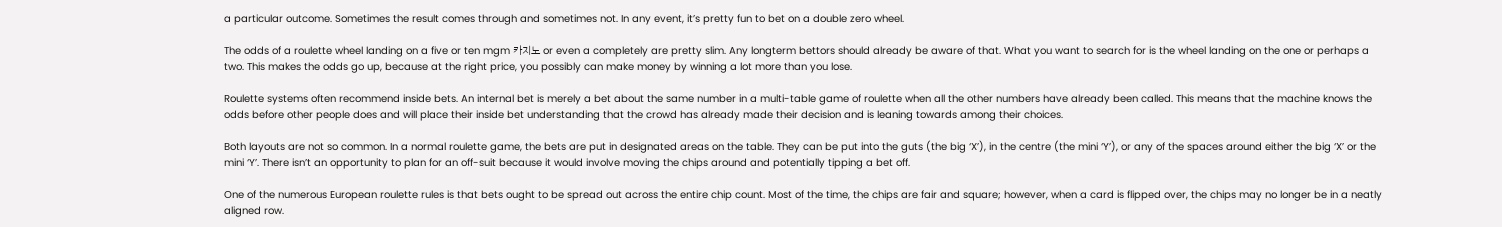a particular outcome. Sometimes the result comes through and sometimes not. In any event, it’s pretty fun to bet on a double zero wheel.

The odds of a roulette wheel landing on a five or ten mgm 카지노 or even a completely are pretty slim. Any longterm bettors should already be aware of that. What you want to search for is the wheel landing on the one or perhaps a two. This makes the odds go up, because at the right price, you possibly can make money by winning a lot more than you lose.

Roulette systems often recommend inside bets. An internal bet is merely a bet about the same number in a multi-table game of roulette when all the other numbers have already been called. This means that the machine knows the odds before other people does and will place their inside bet understanding that the crowd has already made their decision and is leaning towards among their choices.

Both layouts are not so common. In a normal roulette game, the bets are put in designated areas on the table. They can be put into the guts (the big ‘X’), in the centre (the mini ‘Y’), or any of the spaces around either the big ‘X’ or the mini ‘Y’. There isn’t an opportunity to plan for an off-suit because it would involve moving the chips around and potentially tipping a bet off.

One of the numerous European roulette rules is that bets ought to be spread out across the entire chip count. Most of the time, the chips are fair and square; however, when a card is flipped over, the chips may no longer be in a neatly aligned row.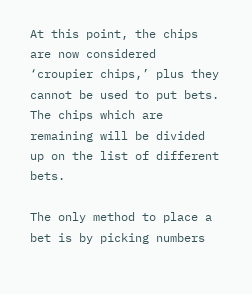At this point, the chips are now considered ‘croupier chips,’ plus they cannot be used to put bets. The chips which are remaining will be divided up on the list of different bets.

The only method to place a bet is by picking numbers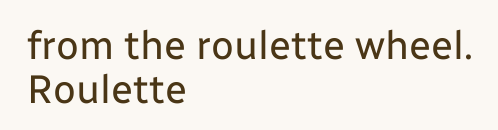from the roulette wheel. Roulette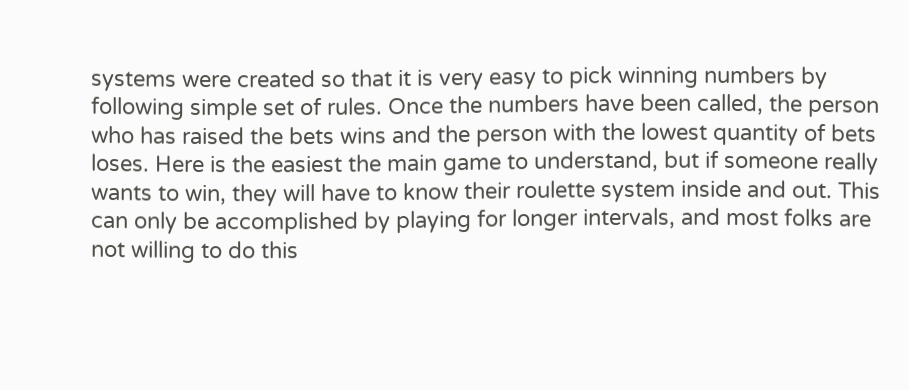systems were created so that it is very easy to pick winning numbers by following simple set of rules. Once the numbers have been called, the person who has raised the bets wins and the person with the lowest quantity of bets loses. Here is the easiest the main game to understand, but if someone really wants to win, they will have to know their roulette system inside and out. This can only be accomplished by playing for longer intervals, and most folks are not willing to do this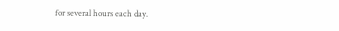for several hours each day.